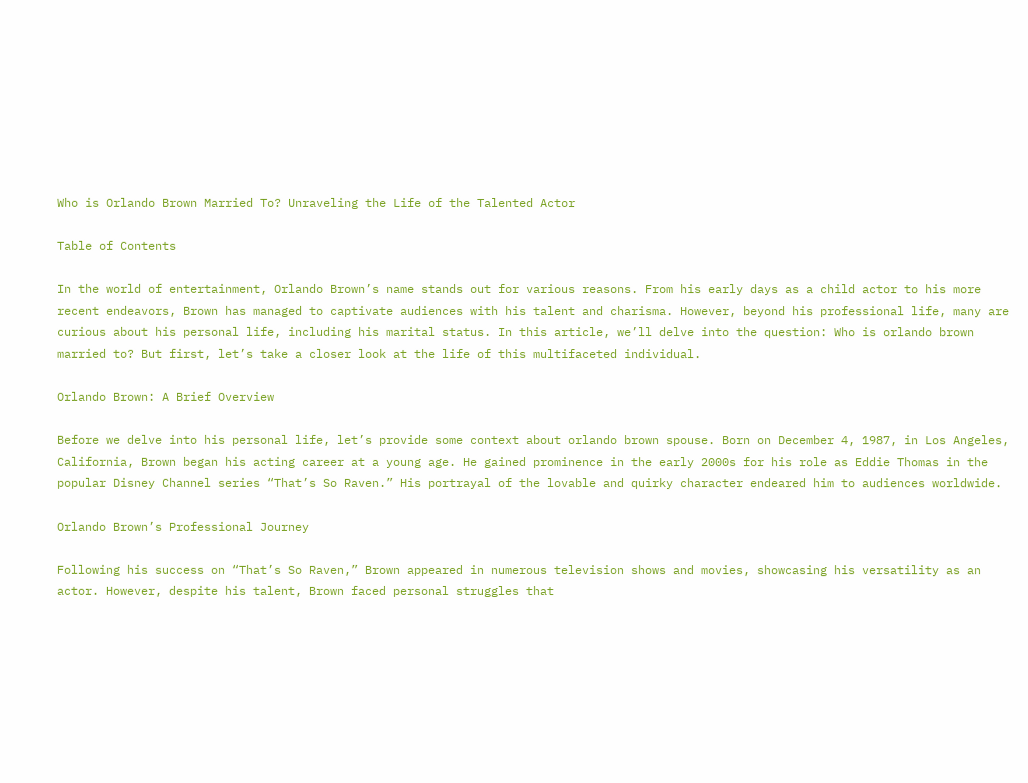Who is Orlando Brown Married To? Unraveling the Life of the Talented Actor

Table of Contents

In the world of entertainment, Orlando Brown’s name stands out for various reasons. From his early days as a child actor to his more recent endeavors, Brown has managed to captivate audiences with his talent and charisma. However, beyond his professional life, many are curious about his personal life, including his marital status. In this article, we’ll delve into the question: Who is orlando brown married to? But first, let’s take a closer look at the life of this multifaceted individual.

Orlando Brown: A Brief Overview

Before we delve into his personal life, let’s provide some context about orlando brown spouse. Born on December 4, 1987, in Los Angeles, California, Brown began his acting career at a young age. He gained prominence in the early 2000s for his role as Eddie Thomas in the popular Disney Channel series “That’s So Raven.” His portrayal of the lovable and quirky character endeared him to audiences worldwide.

Orlando Brown’s Professional Journey

Following his success on “That’s So Raven,” Brown appeared in numerous television shows and movies, showcasing his versatility as an actor. However, despite his talent, Brown faced personal struggles that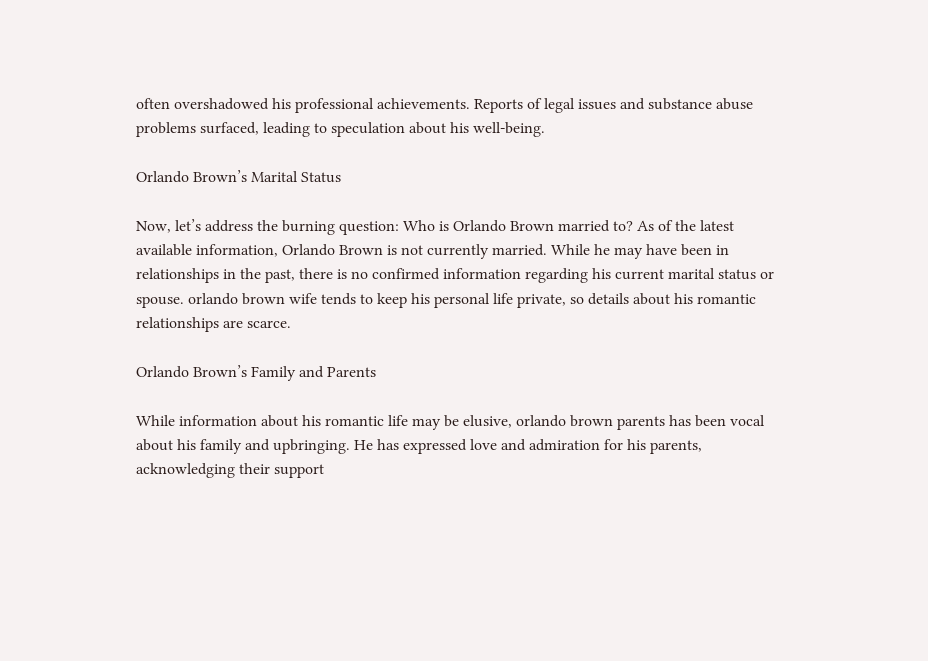often overshadowed his professional achievements. Reports of legal issues and substance abuse problems surfaced, leading to speculation about his well-being.

Orlando Brown’s Marital Status

Now, let’s address the burning question: Who is Orlando Brown married to? As of the latest available information, Orlando Brown is not currently married. While he may have been in relationships in the past, there is no confirmed information regarding his current marital status or spouse. orlando brown wife tends to keep his personal life private, so details about his romantic relationships are scarce.

Orlando Brown’s Family and Parents

While information about his romantic life may be elusive, orlando brown parents has been vocal about his family and upbringing. He has expressed love and admiration for his parents, acknowledging their support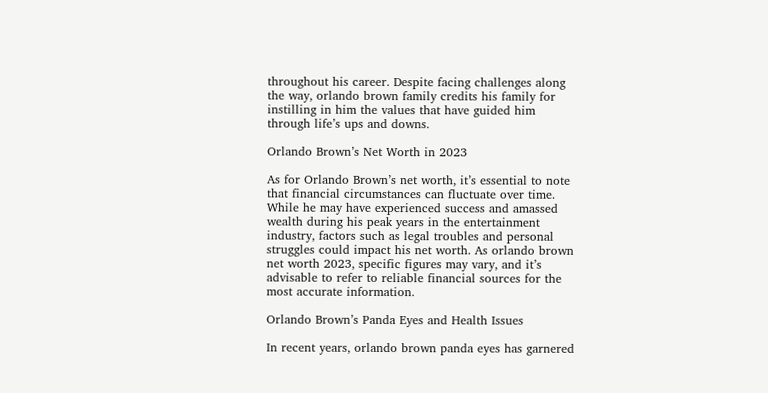throughout his career. Despite facing challenges along the way, orlando brown family credits his family for instilling in him the values that have guided him through life’s ups and downs.

Orlando Brown’s Net Worth in 2023

As for Orlando Brown’s net worth, it’s essential to note that financial circumstances can fluctuate over time. While he may have experienced success and amassed wealth during his peak years in the entertainment industry, factors such as legal troubles and personal struggles could impact his net worth. As orlando brown net worth 2023, specific figures may vary, and it’s advisable to refer to reliable financial sources for the most accurate information.

Orlando Brown’s Panda Eyes and Health Issues

In recent years, orlando brown panda eyes has garnered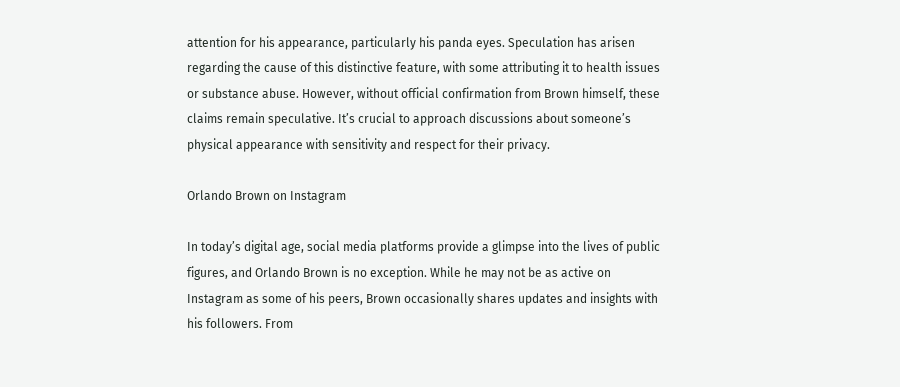attention for his appearance, particularly his panda eyes. Speculation has arisen regarding the cause of this distinctive feature, with some attributing it to health issues or substance abuse. However, without official confirmation from Brown himself, these claims remain speculative. It’s crucial to approach discussions about someone’s physical appearance with sensitivity and respect for their privacy.

Orlando Brown on Instagram

In today’s digital age, social media platforms provide a glimpse into the lives of public figures, and Orlando Brown is no exception. While he may not be as active on Instagram as some of his peers, Brown occasionally shares updates and insights with his followers. From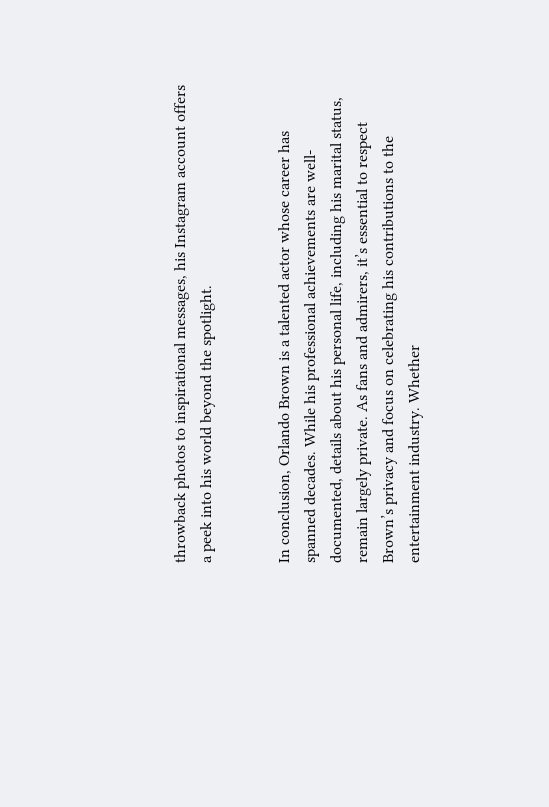throwback photos to inspirational messages, his Instagram account offers a peek into his world beyond the spotlight.


In conclusion, Orlando Brown is a talented actor whose career has spanned decades. While his professional achievements are well-documented, details about his personal life, including his marital status, remain largely private. As fans and admirers, it’s essential to respect Brown’s privacy and focus on celebrating his contributions to the entertainment industry. Whether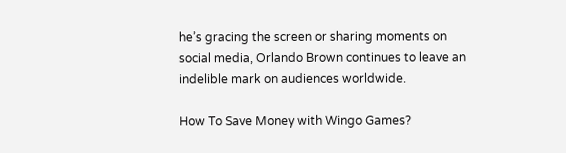he’s gracing the screen or sharing moments on social media, Orlando Brown continues to leave an indelible mark on audiences worldwide.

How To Save Money with Wingo Games?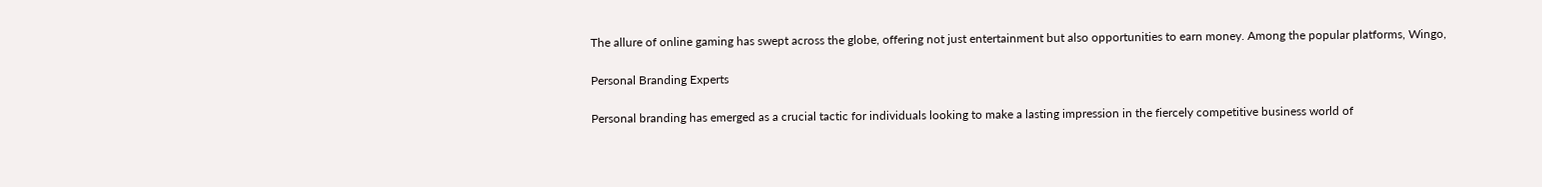The allure of online gaming has swept across the globe, offering not just entertainment but also opportunities to earn money. Among the popular platforms, Wingo,

Personal Branding Experts

Personal branding has emerged as a crucial tactic for individuals looking to make a lasting impression in the fiercely competitive business world of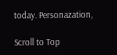today. Personazation,

Scroll to Top